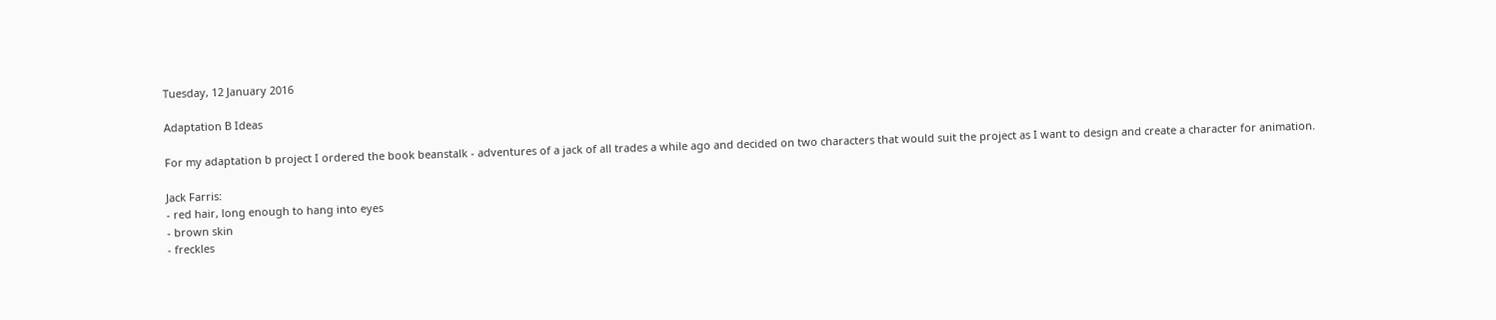Tuesday, 12 January 2016

Adaptation B Ideas

For my adaptation b project I ordered the book beanstalk - adventures of a jack of all trades a while ago and decided on two characters that would suit the project as I want to design and create a character for animation.

Jack Farris:
- red hair, long enough to hang into eyes
- brown skin
- freckles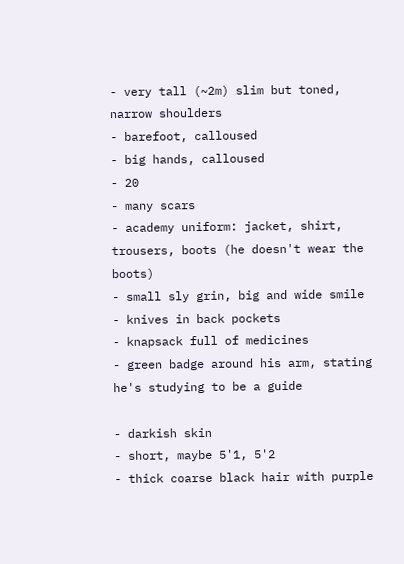- very tall (~2m) slim but toned, narrow shoulders
- barefoot, calloused
- big hands, calloused
- 20
- many scars
- academy uniform: jacket, shirt, trousers, boots (he doesn't wear the boots)
- small sly grin, big and wide smile
- knives in back pockets
- knapsack full of medicines
- green badge around his arm, stating he's studying to be a guide

- darkish skin
- short, maybe 5'1, 5'2
- thick coarse black hair with purple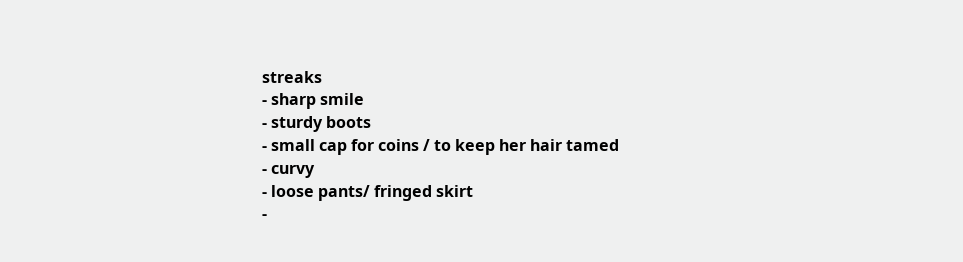streaks
- sharp smile
- sturdy boots
- small cap for coins / to keep her hair tamed
- curvy
- loose pants/ fringed skirt
-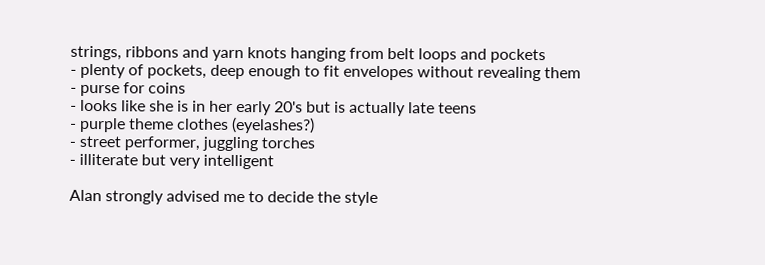strings, ribbons and yarn knots hanging from belt loops and pockets
- plenty of pockets, deep enough to fit envelopes without revealing them
- purse for coins
- looks like she is in her early 20's but is actually late teens
- purple theme clothes (eyelashes?)
- street performer, juggling torches
- illiterate but very intelligent

Alan strongly advised me to decide the style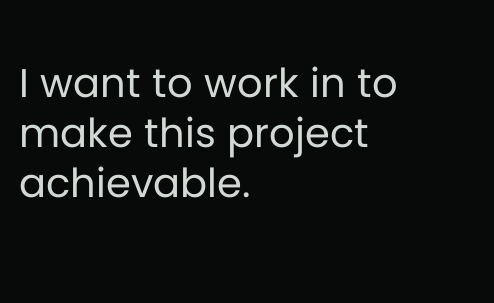I want to work in to make this project achievable.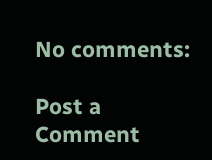No comments:

Post a Comment